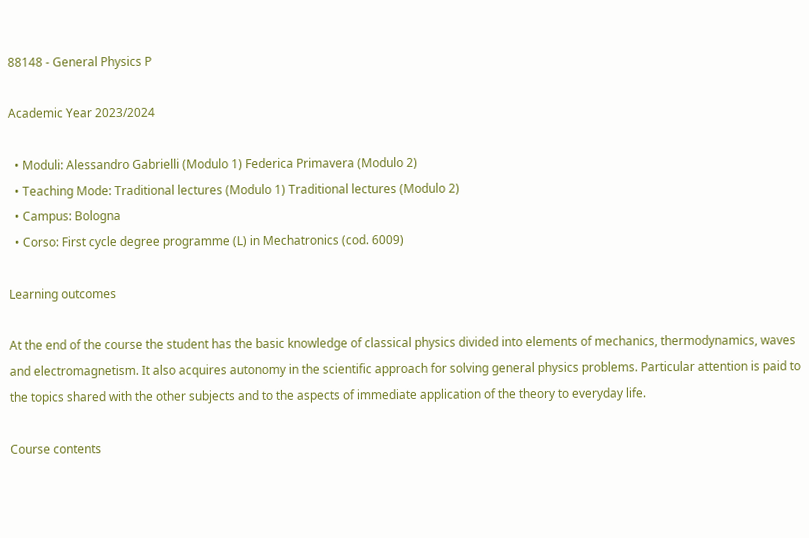88148 - General Physics P

Academic Year 2023/2024

  • Moduli: Alessandro Gabrielli (Modulo 1) Federica Primavera (Modulo 2)
  • Teaching Mode: Traditional lectures (Modulo 1) Traditional lectures (Modulo 2)
  • Campus: Bologna
  • Corso: First cycle degree programme (L) in Mechatronics (cod. 6009)

Learning outcomes

At the end of the course the student has the basic knowledge of classical physics divided into elements of mechanics, thermodynamics, waves and electromagnetism. It also acquires autonomy in the scientific approach for solving general physics problems. Particular attention is paid to the topics shared with the other subjects and to the aspects of immediate application of the theory to everyday life.

Course contents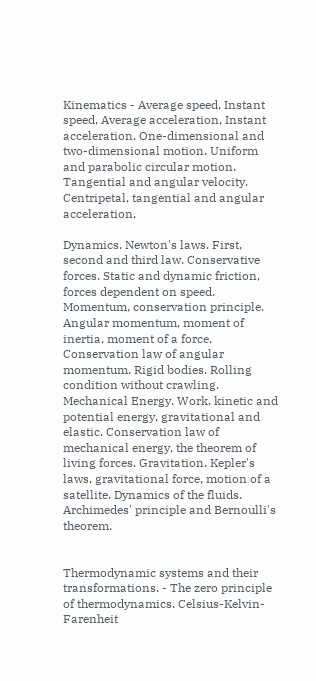Kinematics - Average speed, Instant speed, Average acceleration, Instant acceleration. One-dimensional and two-dimensional motion. Uniform and parabolic circular motion. Tangential and angular velocity. Centripetal, tangential and angular acceleration.

Dynamics. Newton's laws. First, second and third law. Conservative forces. Static and dynamic friction, forces dependent on speed. Momentum, conservation principle. Angular momentum, moment of inertia, moment of a force. Conservation law of angular momentum. Rigid bodies. Rolling condition without crawling. Mechanical Energy. Work, kinetic and potential energy, gravitational and elastic. Conservation law of mechanical energy, the theorem of living forces. Gravitation. Kepler's laws, gravitational force, motion of a satellite. Dynamics of the fluids. Archimedes' principle and Bernoulli's theorem.


Thermodynamic systems and their transformations. - The zero principle of thermodynamics. Celsius-Kelvin-Farenheit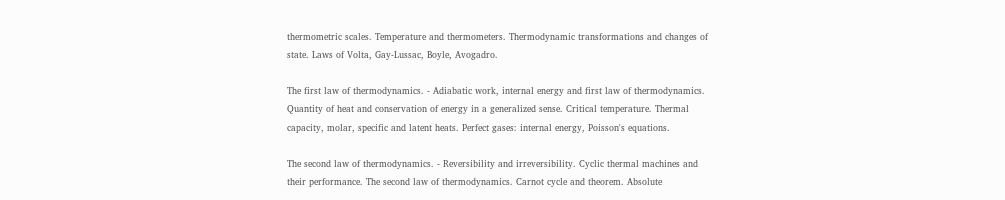thermometric scales. Temperature and thermometers. Thermodynamic transformations and changes of state. Laws of Volta, Gay-Lussac, Boyle, Avogadro.

The first law of thermodynamics. - Adiabatic work, internal energy and first law of thermodynamics. Quantity of heat and conservation of energy in a generalized sense. Critical temperature. Thermal capacity, molar, specific and latent heats. Perfect gases: internal energy, Poisson's equations.

The second law of thermodynamics. - Reversibility and irreversibility. Cyclic thermal machines and their performance. The second law of thermodynamics. Carnot cycle and theorem. Absolute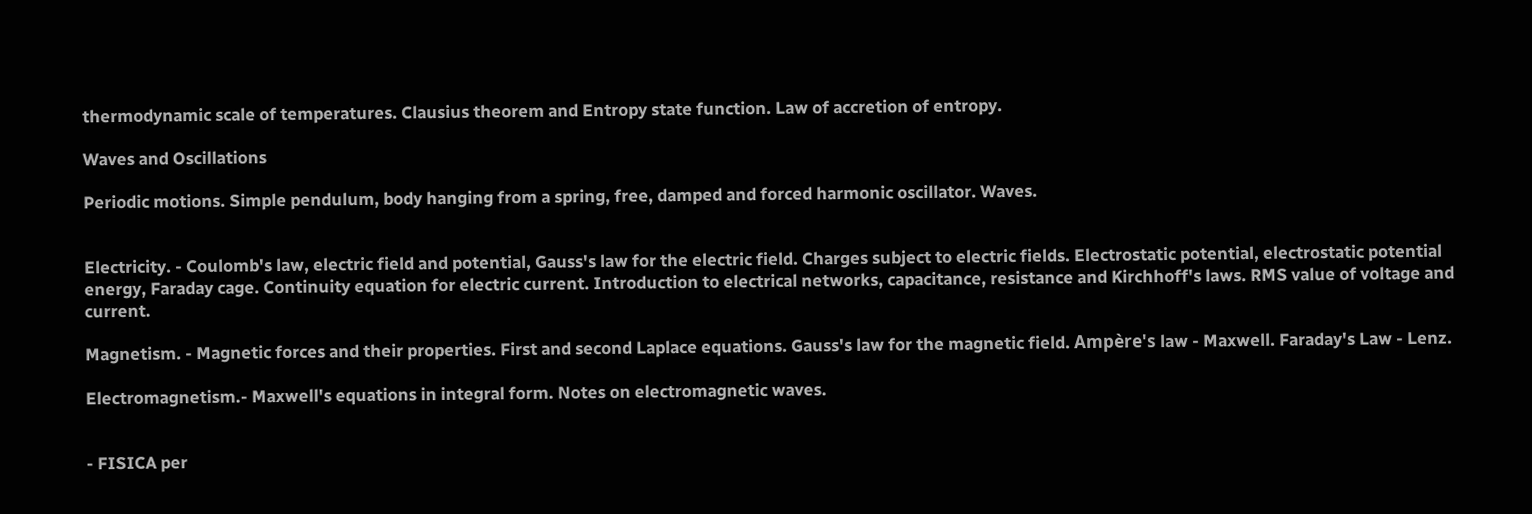thermodynamic scale of temperatures. Clausius theorem and Entropy state function. Law of accretion of entropy.

Waves and Oscillations

Periodic motions. Simple pendulum, body hanging from a spring, free, damped and forced harmonic oscillator. Waves.


Electricity. - Coulomb's law, electric field and potential, Gauss's law for the electric field. Charges subject to electric fields. Electrostatic potential, electrostatic potential energy, Faraday cage. Continuity equation for electric current. Introduction to electrical networks, capacitance, resistance and Kirchhoff's laws. RMS value of voltage and current.

Magnetism. - Magnetic forces and their properties. First and second Laplace equations. Gauss's law for the magnetic field. Ampère's law - Maxwell. Faraday's Law - Lenz.

Electromagnetism.- Maxwell's equations in integral form. Notes on electromagnetic waves.


- FISICA per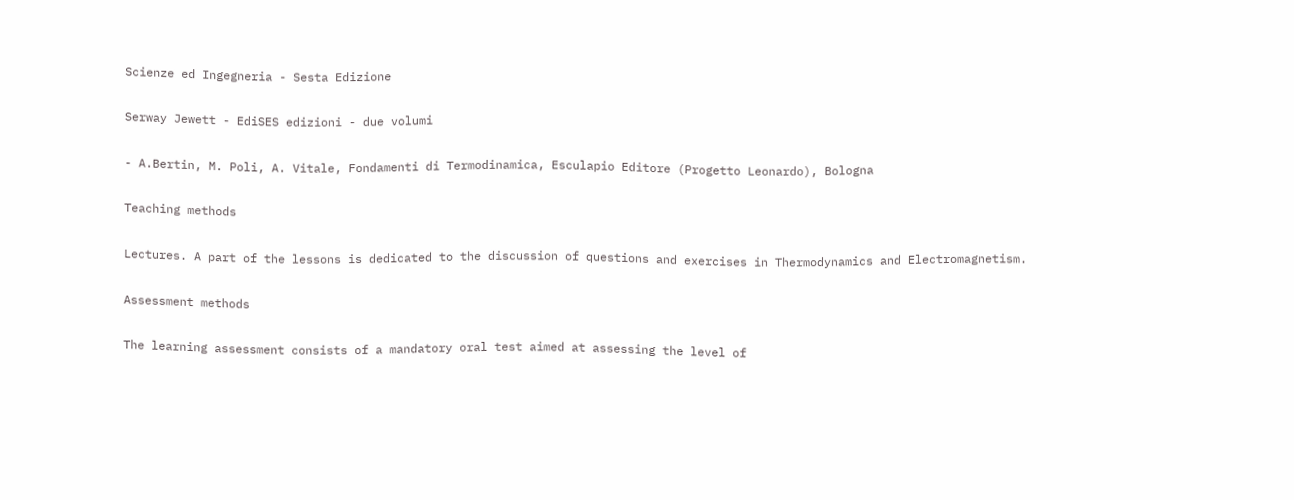Scienze ed Ingegneria - Sesta Edizione

Serway Jewett - EdiSES edizioni - due volumi

- A.Bertin, M. Poli, A. Vitale, Fondamenti di Termodinamica, Esculapio Editore (Progetto Leonardo), Bologna

Teaching methods

Lectures. A part of the lessons is dedicated to the discussion of questions and exercises in Thermodynamics and Electromagnetism.

Assessment methods

The learning assessment consists of a mandatory oral test aimed at assessing the level of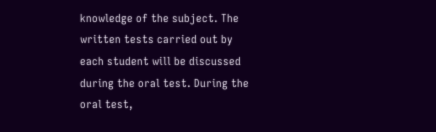knowledge of the subject. The written tests carried out by each student will be discussed during the oral test. During the oral test,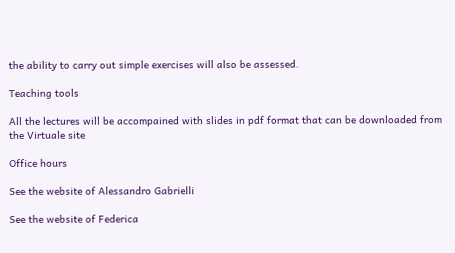the ability to carry out simple exercises will also be assessed.

Teaching tools

All the lectures will be accompained with slides in pdf format that can be downloaded from the Virtuale site

Office hours

See the website of Alessandro Gabrielli

See the website of Federica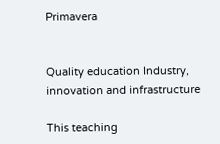Primavera


Quality education Industry, innovation and infrastructure

This teaching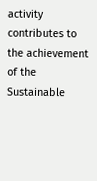activity contributes to the achievement of the Sustainable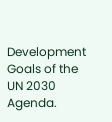Development Goals of the UN 2030 Agenda.